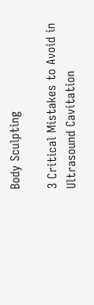Body Sculpting

3 Critical Mistakes to Avoid in Ultrasound Cavitation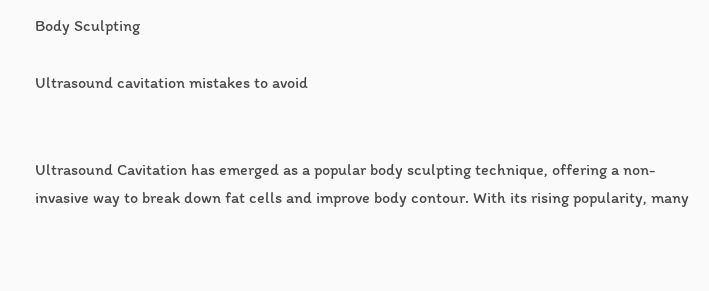Body Sculpting

Ultrasound cavitation mistakes to avoid


Ultrasound Cavitation has emerged as a popular body sculpting technique, offering a non-invasive way to break down fat cells and improve body contour. With its rising popularity, many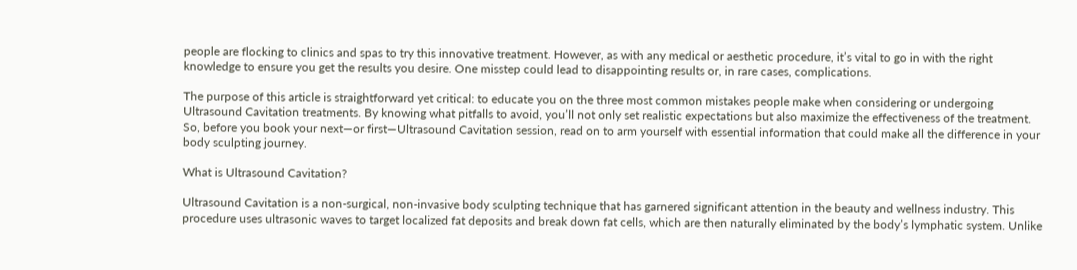people are flocking to clinics and spas to try this innovative treatment. However, as with any medical or aesthetic procedure, it’s vital to go in with the right knowledge to ensure you get the results you desire. One misstep could lead to disappointing results or, in rare cases, complications.

The purpose of this article is straightforward yet critical: to educate you on the three most common mistakes people make when considering or undergoing Ultrasound Cavitation treatments. By knowing what pitfalls to avoid, you’ll not only set realistic expectations but also maximize the effectiveness of the treatment. So, before you book your next—or first—Ultrasound Cavitation session, read on to arm yourself with essential information that could make all the difference in your body sculpting journey.

What is Ultrasound Cavitation?

Ultrasound Cavitation is a non-surgical, non-invasive body sculpting technique that has garnered significant attention in the beauty and wellness industry. This procedure uses ultrasonic waves to target localized fat deposits and break down fat cells, which are then naturally eliminated by the body’s lymphatic system. Unlike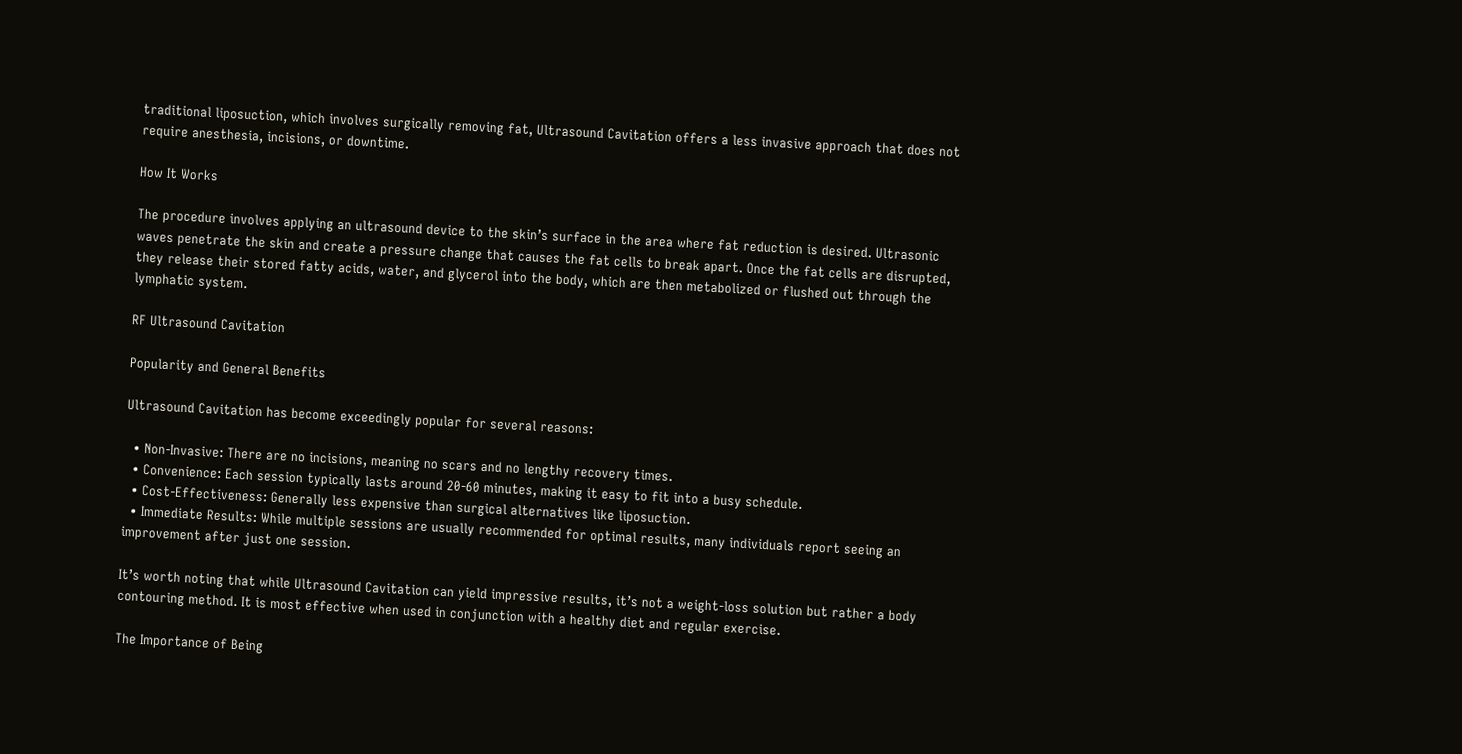traditional liposuction, which involves surgically removing fat, Ultrasound Cavitation offers a less invasive approach that does not require anesthesia, incisions, or downtime.

How It Works

The procedure involves applying an ultrasound device to the skin’s surface in the area where fat reduction is desired. Ultrasonic waves penetrate the skin and create a pressure change that causes the fat cells to break apart. Once the fat cells are disrupted, they release their stored fatty acids, water, and glycerol into the body, which are then metabolized or flushed out through the lymphatic system.

RF Ultrasound Cavitation

Popularity and General Benefits

Ultrasound Cavitation has become exceedingly popular for several reasons:

  • Non-Invasive: There are no incisions, meaning no scars and no lengthy recovery times.
  • Convenience: Each session typically lasts around 20-60 minutes, making it easy to fit into a busy schedule.
  • Cost-Effectiveness: Generally less expensive than surgical alternatives like liposuction.
  • Immediate Results: While multiple sessions are usually recommended for optimal results, many individuals report seeing an improvement after just one session.

It’s worth noting that while Ultrasound Cavitation can yield impressive results, it’s not a weight-loss solution but rather a body contouring method. It is most effective when used in conjunction with a healthy diet and regular exercise.

The Importance of Being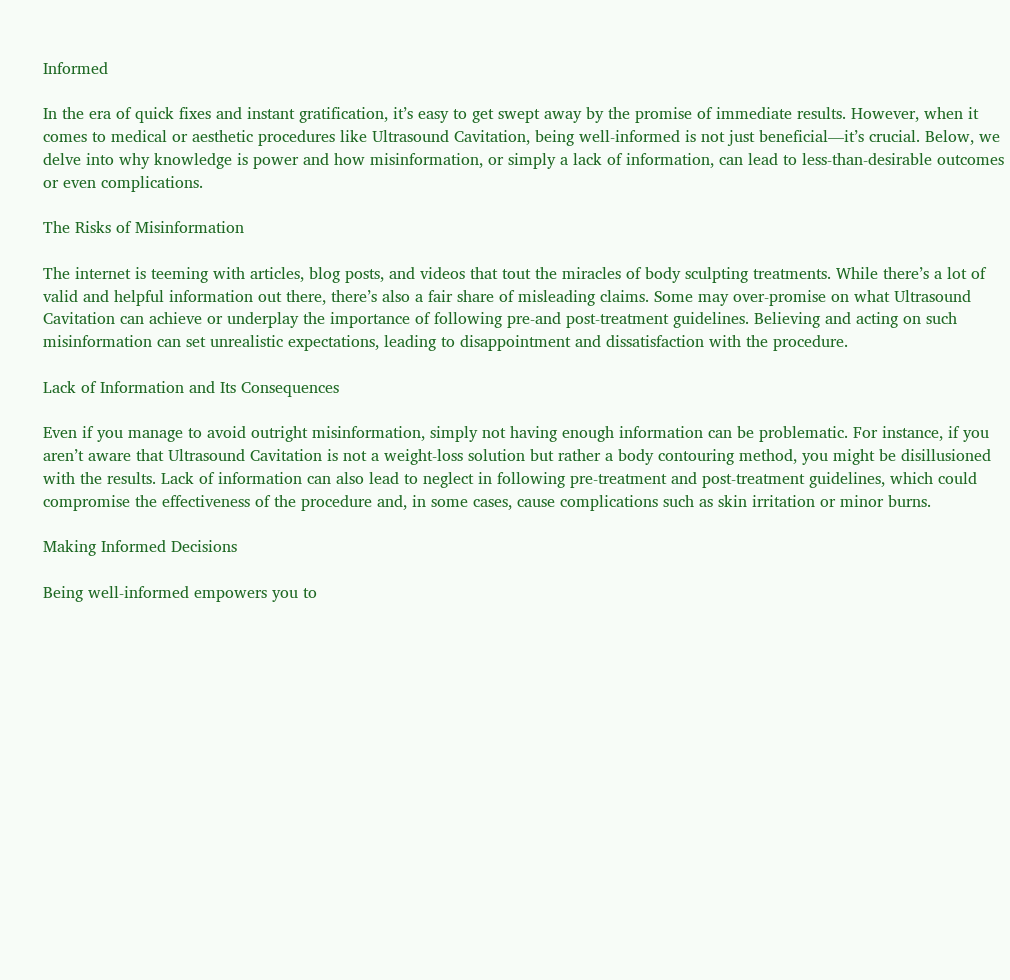Informed

In the era of quick fixes and instant gratification, it’s easy to get swept away by the promise of immediate results. However, when it comes to medical or aesthetic procedures like Ultrasound Cavitation, being well-informed is not just beneficial—it’s crucial. Below, we delve into why knowledge is power and how misinformation, or simply a lack of information, can lead to less-than-desirable outcomes or even complications.

The Risks of Misinformation

The internet is teeming with articles, blog posts, and videos that tout the miracles of body sculpting treatments. While there’s a lot of valid and helpful information out there, there’s also a fair share of misleading claims. Some may over-promise on what Ultrasound Cavitation can achieve or underplay the importance of following pre-and post-treatment guidelines. Believing and acting on such misinformation can set unrealistic expectations, leading to disappointment and dissatisfaction with the procedure.

Lack of Information and Its Consequences

Even if you manage to avoid outright misinformation, simply not having enough information can be problematic. For instance, if you aren’t aware that Ultrasound Cavitation is not a weight-loss solution but rather a body contouring method, you might be disillusioned with the results. Lack of information can also lead to neglect in following pre-treatment and post-treatment guidelines, which could compromise the effectiveness of the procedure and, in some cases, cause complications such as skin irritation or minor burns.

Making Informed Decisions

Being well-informed empowers you to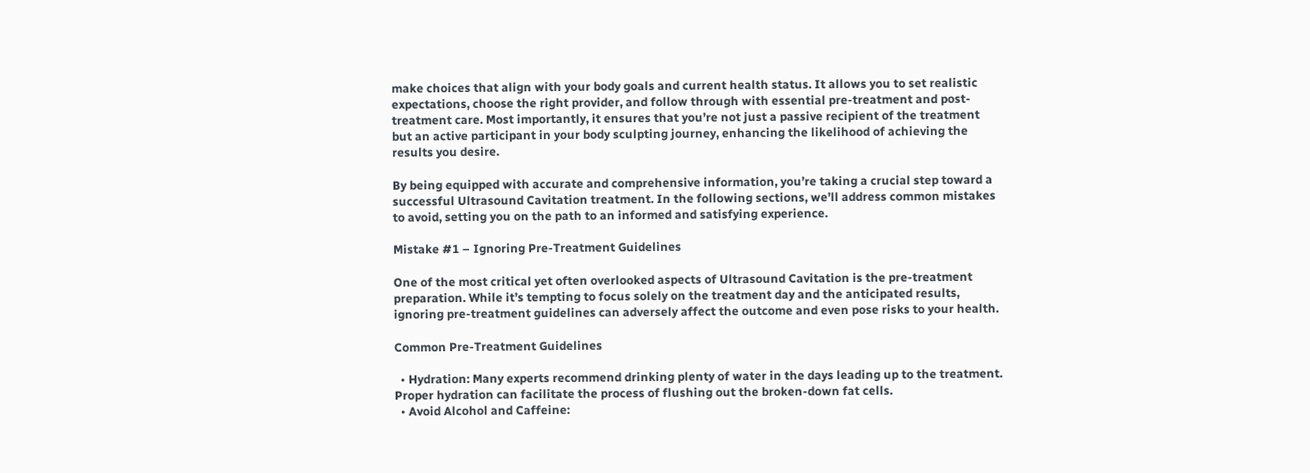make choices that align with your body goals and current health status. It allows you to set realistic expectations, choose the right provider, and follow through with essential pre-treatment and post-treatment care. Most importantly, it ensures that you’re not just a passive recipient of the treatment but an active participant in your body sculpting journey, enhancing the likelihood of achieving the results you desire.

By being equipped with accurate and comprehensive information, you’re taking a crucial step toward a successful Ultrasound Cavitation treatment. In the following sections, we’ll address common mistakes to avoid, setting you on the path to an informed and satisfying experience.

Mistake #1 – Ignoring Pre-Treatment Guidelines

One of the most critical yet often overlooked aspects of Ultrasound Cavitation is the pre-treatment preparation. While it’s tempting to focus solely on the treatment day and the anticipated results, ignoring pre-treatment guidelines can adversely affect the outcome and even pose risks to your health.

Common Pre-Treatment Guidelines

  • Hydration: Many experts recommend drinking plenty of water in the days leading up to the treatment. Proper hydration can facilitate the process of flushing out the broken-down fat cells.
  • Avoid Alcohol and Caffeine: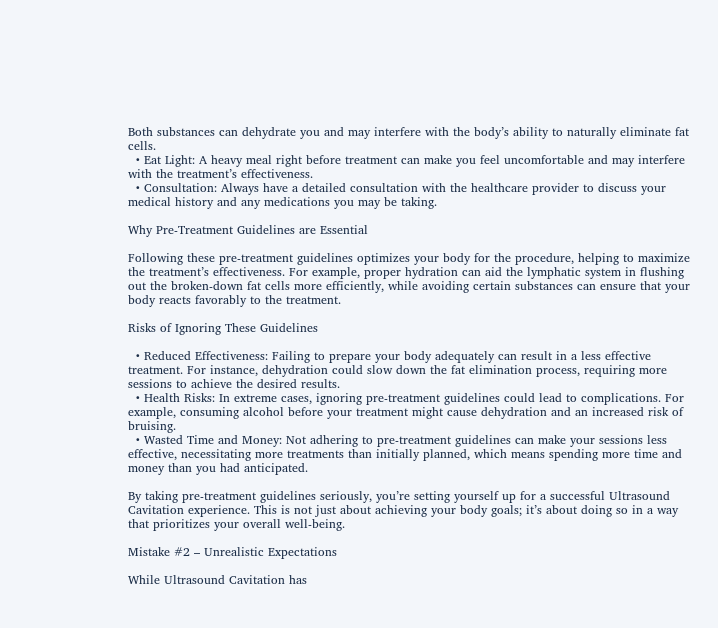Both substances can dehydrate you and may interfere with the body’s ability to naturally eliminate fat cells.
  • Eat Light: A heavy meal right before treatment can make you feel uncomfortable and may interfere with the treatment’s effectiveness.
  • Consultation: Always have a detailed consultation with the healthcare provider to discuss your medical history and any medications you may be taking.

Why Pre-Treatment Guidelines are Essential

Following these pre-treatment guidelines optimizes your body for the procedure, helping to maximize the treatment’s effectiveness. For example, proper hydration can aid the lymphatic system in flushing out the broken-down fat cells more efficiently, while avoiding certain substances can ensure that your body reacts favorably to the treatment.

Risks of Ignoring These Guidelines

  • Reduced Effectiveness: Failing to prepare your body adequately can result in a less effective treatment. For instance, dehydration could slow down the fat elimination process, requiring more sessions to achieve the desired results.
  • Health Risks: In extreme cases, ignoring pre-treatment guidelines could lead to complications. For example, consuming alcohol before your treatment might cause dehydration and an increased risk of bruising.
  • Wasted Time and Money: Not adhering to pre-treatment guidelines can make your sessions less effective, necessitating more treatments than initially planned, which means spending more time and money than you had anticipated.

By taking pre-treatment guidelines seriously, you’re setting yourself up for a successful Ultrasound Cavitation experience. This is not just about achieving your body goals; it’s about doing so in a way that prioritizes your overall well-being.

Mistake #2 – Unrealistic Expectations

While Ultrasound Cavitation has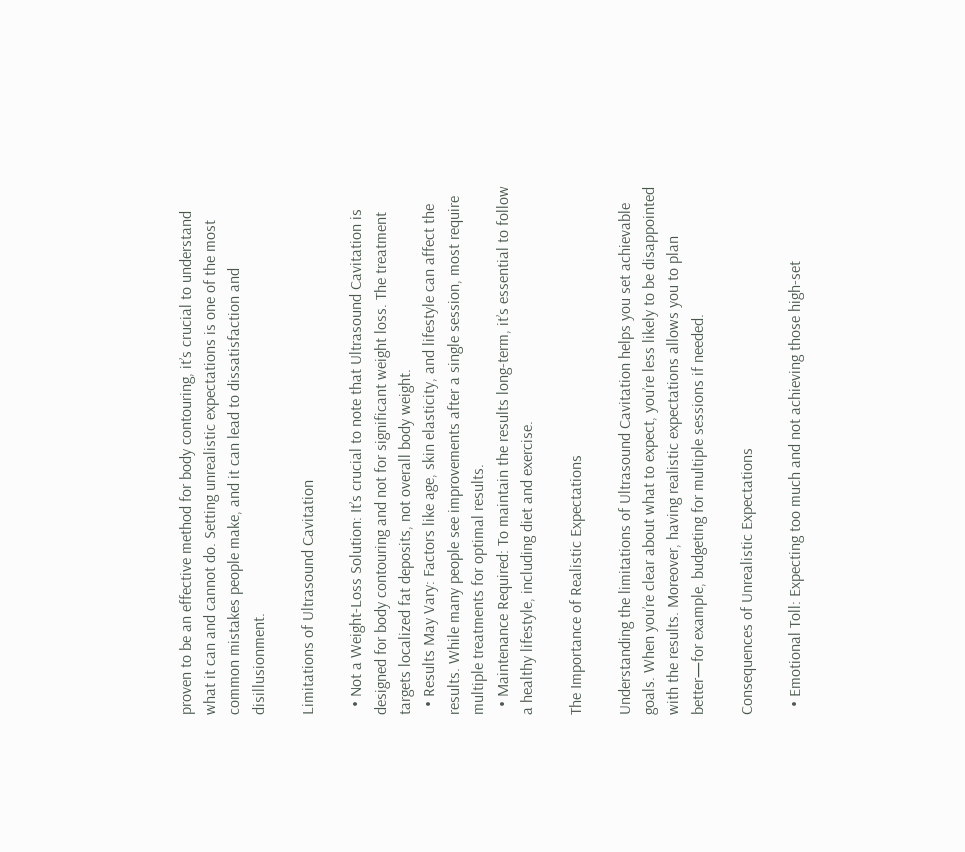proven to be an effective method for body contouring, it’s crucial to understand what it can and cannot do. Setting unrealistic expectations is one of the most common mistakes people make, and it can lead to dissatisfaction and disillusionment.

Limitations of Ultrasound Cavitation

  • Not a Weight-Loss Solution: It’s crucial to note that Ultrasound Cavitation is designed for body contouring and not for significant weight loss. The treatment targets localized fat deposits, not overall body weight.
  • Results May Vary: Factors like age, skin elasticity, and lifestyle can affect the results. While many people see improvements after a single session, most require multiple treatments for optimal results.
  • Maintenance Required: To maintain the results long-term, it’s essential to follow a healthy lifestyle, including diet and exercise.

The Importance of Realistic Expectations

Understanding the limitations of Ultrasound Cavitation helps you set achievable goals. When you’re clear about what to expect, you’re less likely to be disappointed with the results. Moreover, having realistic expectations allows you to plan better—for example, budgeting for multiple sessions if needed.

Consequences of Unrealistic Expectations

  • Emotional Toll: Expecting too much and not achieving those high-set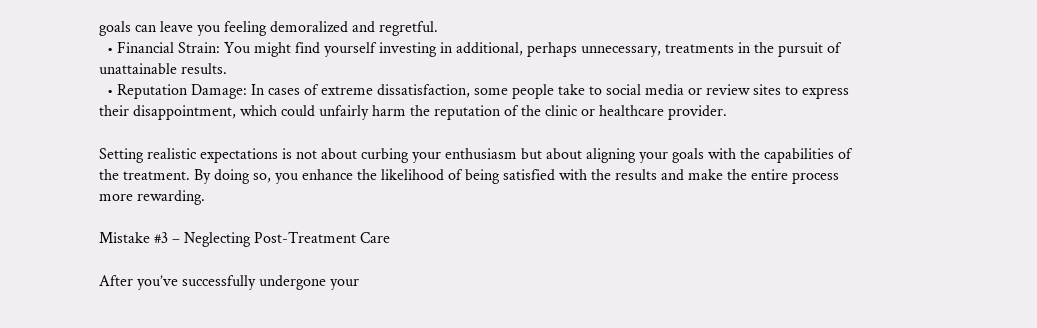goals can leave you feeling demoralized and regretful.
  • Financial Strain: You might find yourself investing in additional, perhaps unnecessary, treatments in the pursuit of unattainable results.
  • Reputation Damage: In cases of extreme dissatisfaction, some people take to social media or review sites to express their disappointment, which could unfairly harm the reputation of the clinic or healthcare provider.

Setting realistic expectations is not about curbing your enthusiasm but about aligning your goals with the capabilities of the treatment. By doing so, you enhance the likelihood of being satisfied with the results and make the entire process more rewarding.

Mistake #3 – Neglecting Post-Treatment Care

After you’ve successfully undergone your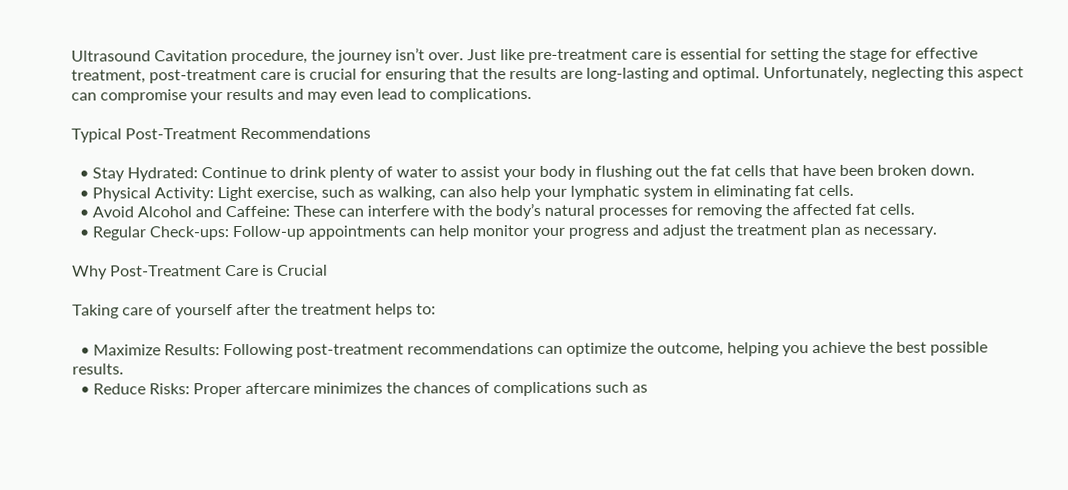Ultrasound Cavitation procedure, the journey isn’t over. Just like pre-treatment care is essential for setting the stage for effective treatment, post-treatment care is crucial for ensuring that the results are long-lasting and optimal. Unfortunately, neglecting this aspect can compromise your results and may even lead to complications.

Typical Post-Treatment Recommendations

  • Stay Hydrated: Continue to drink plenty of water to assist your body in flushing out the fat cells that have been broken down.
  • Physical Activity: Light exercise, such as walking, can also help your lymphatic system in eliminating fat cells.
  • Avoid Alcohol and Caffeine: These can interfere with the body’s natural processes for removing the affected fat cells.
  • Regular Check-ups: Follow-up appointments can help monitor your progress and adjust the treatment plan as necessary.

Why Post-Treatment Care is Crucial

Taking care of yourself after the treatment helps to:

  • Maximize Results: Following post-treatment recommendations can optimize the outcome, helping you achieve the best possible results.
  • Reduce Risks: Proper aftercare minimizes the chances of complications such as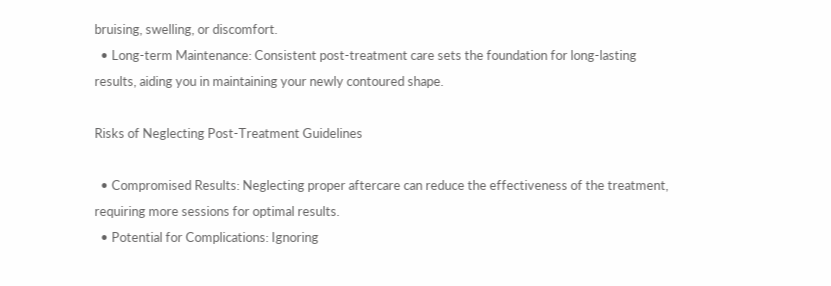bruising, swelling, or discomfort.
  • Long-term Maintenance: Consistent post-treatment care sets the foundation for long-lasting results, aiding you in maintaining your newly contoured shape.

Risks of Neglecting Post-Treatment Guidelines

  • Compromised Results: Neglecting proper aftercare can reduce the effectiveness of the treatment, requiring more sessions for optimal results.
  • Potential for Complications: Ignoring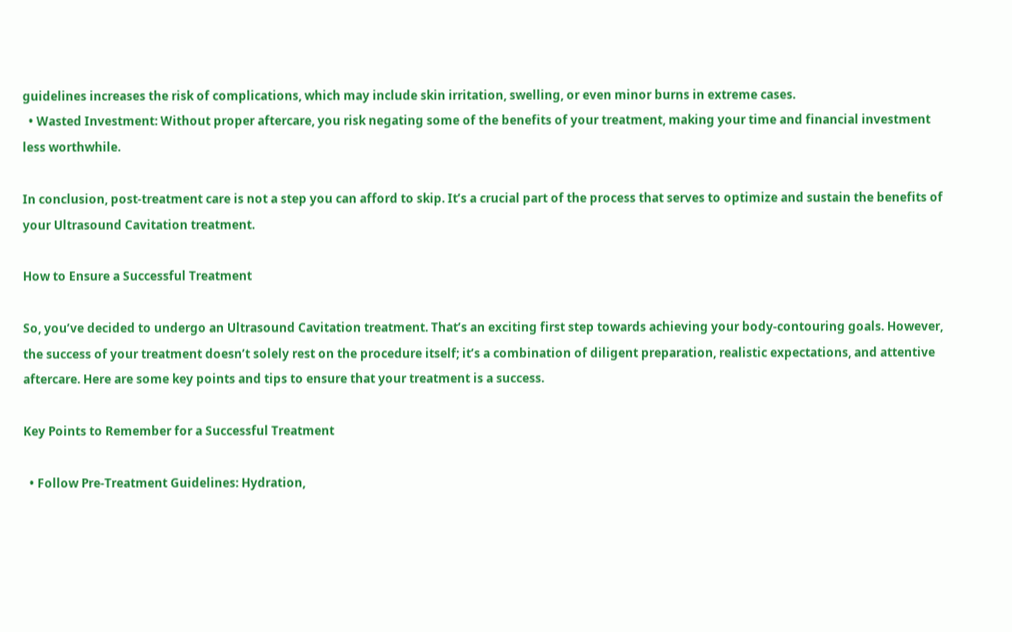guidelines increases the risk of complications, which may include skin irritation, swelling, or even minor burns in extreme cases.
  • Wasted Investment: Without proper aftercare, you risk negating some of the benefits of your treatment, making your time and financial investment less worthwhile.

In conclusion, post-treatment care is not a step you can afford to skip. It’s a crucial part of the process that serves to optimize and sustain the benefits of your Ultrasound Cavitation treatment.

How to Ensure a Successful Treatment

So, you’ve decided to undergo an Ultrasound Cavitation treatment. That’s an exciting first step towards achieving your body-contouring goals. However, the success of your treatment doesn’t solely rest on the procedure itself; it’s a combination of diligent preparation, realistic expectations, and attentive aftercare. Here are some key points and tips to ensure that your treatment is a success.

Key Points to Remember for a Successful Treatment

  • Follow Pre-Treatment Guidelines: Hydration,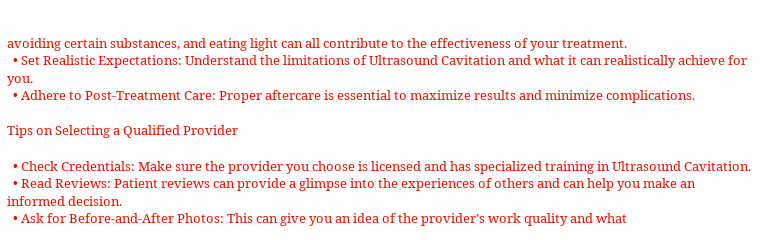avoiding certain substances, and eating light can all contribute to the effectiveness of your treatment.
  • Set Realistic Expectations: Understand the limitations of Ultrasound Cavitation and what it can realistically achieve for you.
  • Adhere to Post-Treatment Care: Proper aftercare is essential to maximize results and minimize complications.

Tips on Selecting a Qualified Provider

  • Check Credentials: Make sure the provider you choose is licensed and has specialized training in Ultrasound Cavitation.
  • Read Reviews: Patient reviews can provide a glimpse into the experiences of others and can help you make an informed decision.
  • Ask for Before-and-After Photos: This can give you an idea of the provider’s work quality and what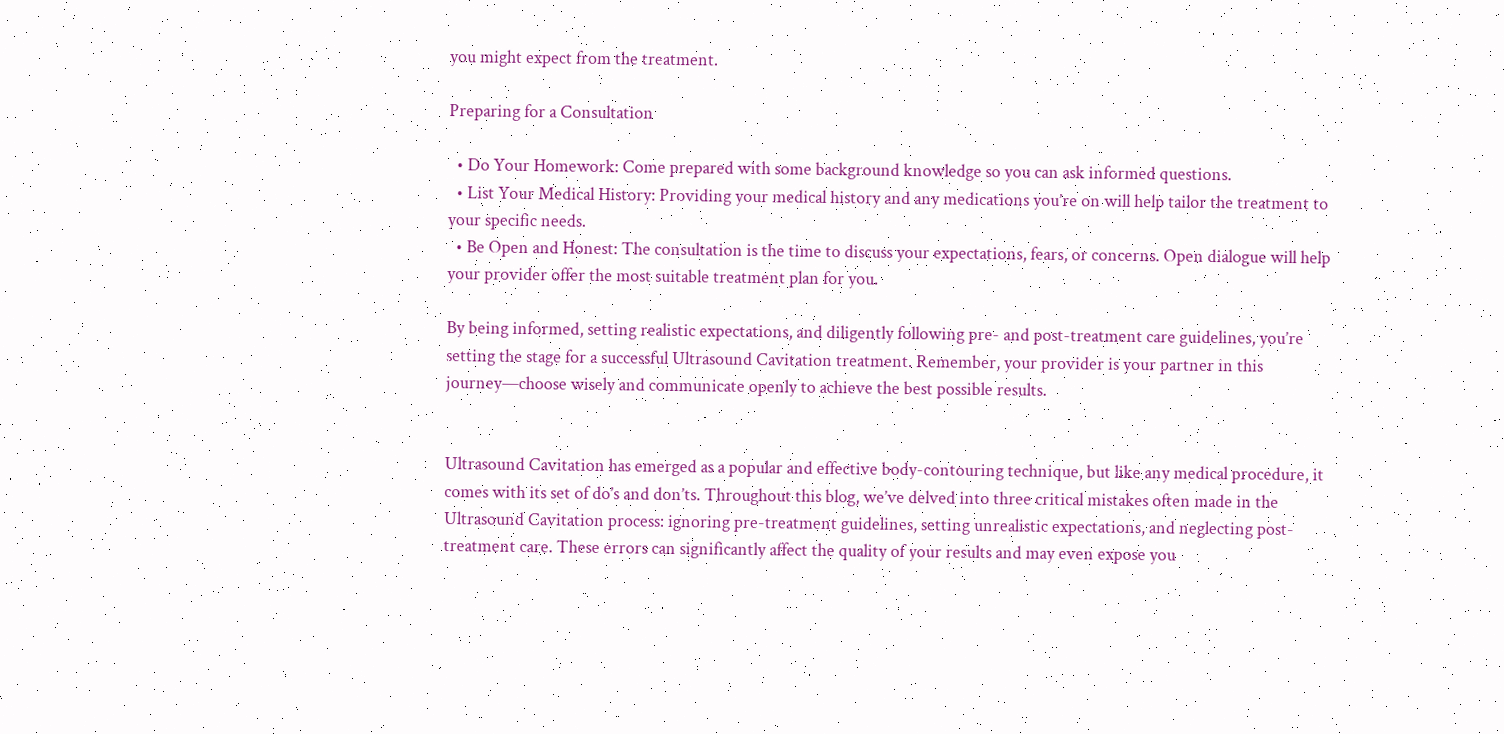you might expect from the treatment.

Preparing for a Consultation

  • Do Your Homework: Come prepared with some background knowledge so you can ask informed questions.
  • List Your Medical History: Providing your medical history and any medications you’re on will help tailor the treatment to your specific needs.
  • Be Open and Honest: The consultation is the time to discuss your expectations, fears, or concerns. Open dialogue will help your provider offer the most suitable treatment plan for you.

By being informed, setting realistic expectations, and diligently following pre- and post-treatment care guidelines, you’re setting the stage for a successful Ultrasound Cavitation treatment. Remember, your provider is your partner in this journey—choose wisely and communicate openly to achieve the best possible results.


Ultrasound Cavitation has emerged as a popular and effective body-contouring technique, but like any medical procedure, it comes with its set of do’s and don’ts. Throughout this blog, we’ve delved into three critical mistakes often made in the Ultrasound Cavitation process: ignoring pre-treatment guidelines, setting unrealistic expectations, and neglecting post-treatment care. These errors can significantly affect the quality of your results and may even expose you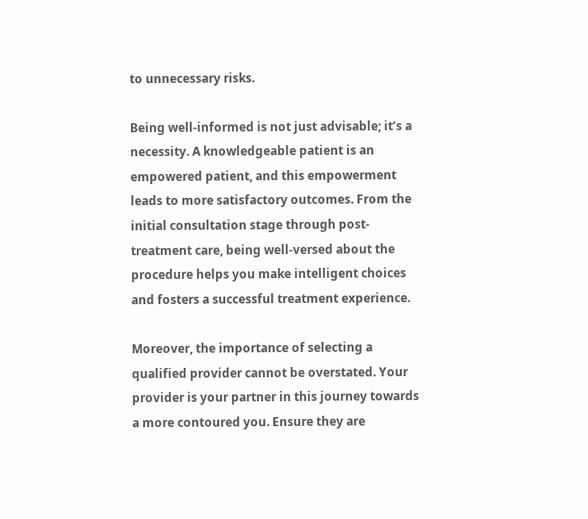to unnecessary risks.

Being well-informed is not just advisable; it’s a necessity. A knowledgeable patient is an empowered patient, and this empowerment leads to more satisfactory outcomes. From the initial consultation stage through post-treatment care, being well-versed about the procedure helps you make intelligent choices and fosters a successful treatment experience.

Moreover, the importance of selecting a qualified provider cannot be overstated. Your provider is your partner in this journey towards a more contoured you. Ensure they are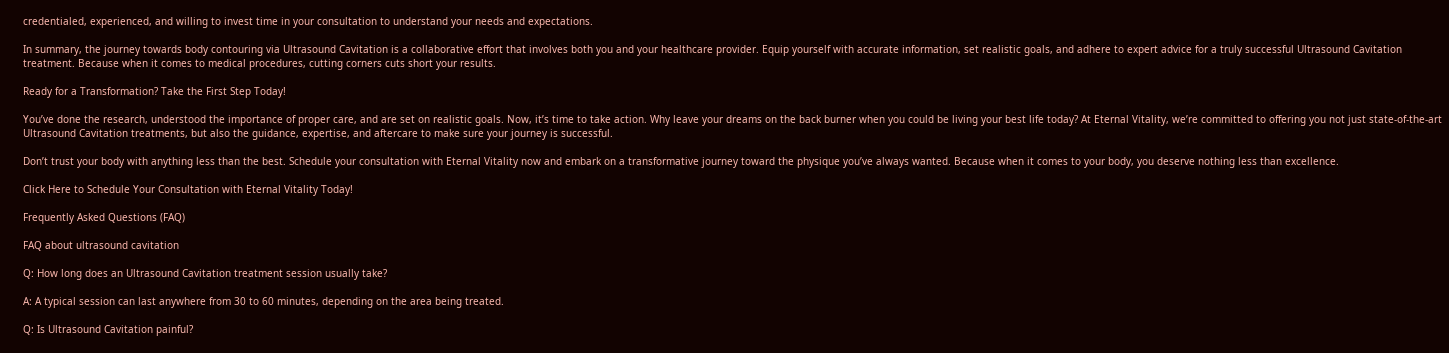credentialed, experienced, and willing to invest time in your consultation to understand your needs and expectations.

In summary, the journey towards body contouring via Ultrasound Cavitation is a collaborative effort that involves both you and your healthcare provider. Equip yourself with accurate information, set realistic goals, and adhere to expert advice for a truly successful Ultrasound Cavitation treatment. Because when it comes to medical procedures, cutting corners cuts short your results.

Ready for a Transformation? Take the First Step Today!

You’ve done the research, understood the importance of proper care, and are set on realistic goals. Now, it’s time to take action. Why leave your dreams on the back burner when you could be living your best life today? At Eternal Vitality, we’re committed to offering you not just state-of-the-art Ultrasound Cavitation treatments, but also the guidance, expertise, and aftercare to make sure your journey is successful.

Don’t trust your body with anything less than the best. Schedule your consultation with Eternal Vitality now and embark on a transformative journey toward the physique you’ve always wanted. Because when it comes to your body, you deserve nothing less than excellence.

Click Here to Schedule Your Consultation with Eternal Vitality Today!

Frequently Asked Questions (FAQ)

FAQ about ultrasound cavitation

Q: How long does an Ultrasound Cavitation treatment session usually take?

A: A typical session can last anywhere from 30 to 60 minutes, depending on the area being treated.

Q: Is Ultrasound Cavitation painful?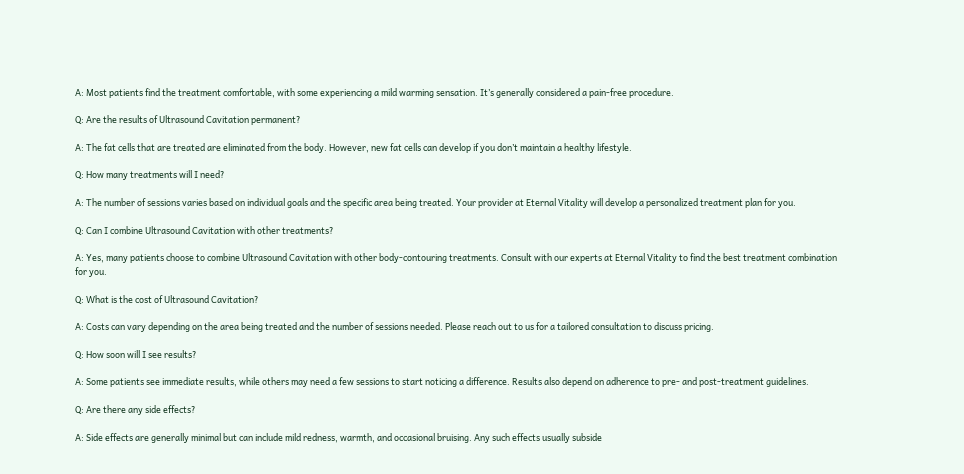A: Most patients find the treatment comfortable, with some experiencing a mild warming sensation. It’s generally considered a pain-free procedure.

Q: Are the results of Ultrasound Cavitation permanent?

A: The fat cells that are treated are eliminated from the body. However, new fat cells can develop if you don’t maintain a healthy lifestyle.

Q: How many treatments will I need?

A: The number of sessions varies based on individual goals and the specific area being treated. Your provider at Eternal Vitality will develop a personalized treatment plan for you.

Q: Can I combine Ultrasound Cavitation with other treatments?

A: Yes, many patients choose to combine Ultrasound Cavitation with other body-contouring treatments. Consult with our experts at Eternal Vitality to find the best treatment combination for you.

Q: What is the cost of Ultrasound Cavitation?

A: Costs can vary depending on the area being treated and the number of sessions needed. Please reach out to us for a tailored consultation to discuss pricing.

Q: How soon will I see results?

A: Some patients see immediate results, while others may need a few sessions to start noticing a difference. Results also depend on adherence to pre- and post-treatment guidelines.

Q: Are there any side effects?

A: Side effects are generally minimal but can include mild redness, warmth, and occasional bruising. Any such effects usually subside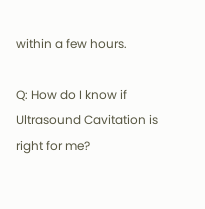within a few hours.

Q: How do I know if Ultrasound Cavitation is right for me?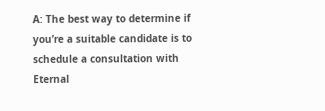A: The best way to determine if you’re a suitable candidate is to schedule a consultation with Eternal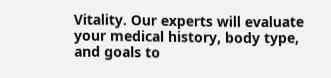Vitality. Our experts will evaluate your medical history, body type, and goals to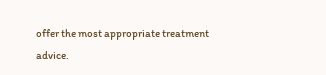offer the most appropriate treatment advice.